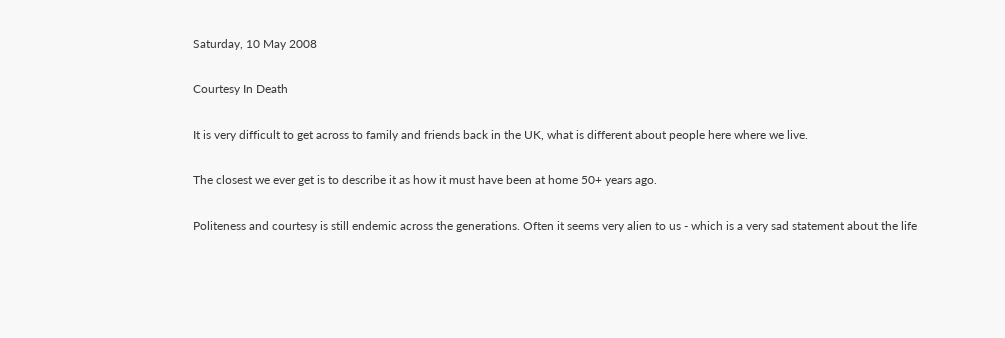Saturday, 10 May 2008

Courtesy In Death

It is very difficult to get across to family and friends back in the UK, what is different about people here where we live.

The closest we ever get is to describe it as how it must have been at home 50+ years ago.

Politeness and courtesy is still endemic across the generations. Often it seems very alien to us - which is a very sad statement about the life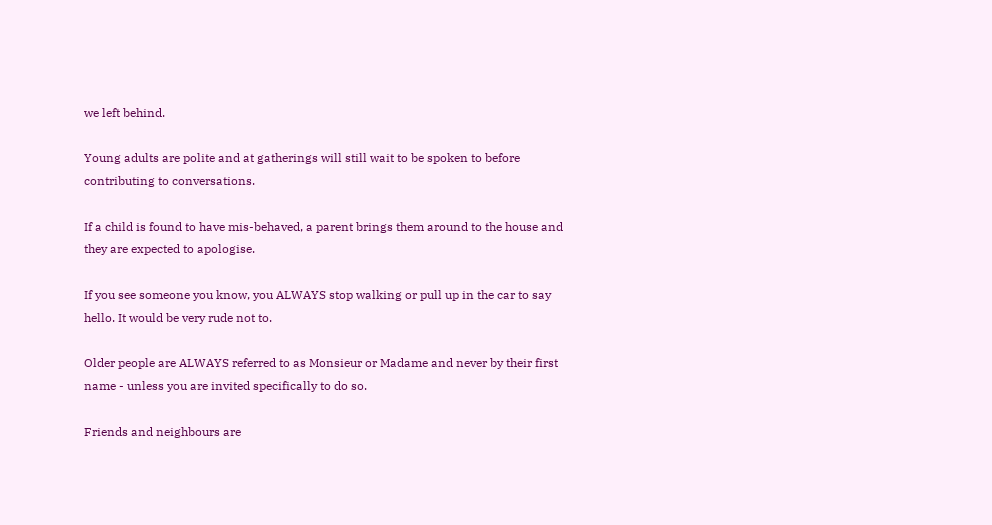we left behind.

Young adults are polite and at gatherings will still wait to be spoken to before contributing to conversations.

If a child is found to have mis-behaved, a parent brings them around to the house and they are expected to apologise.

If you see someone you know, you ALWAYS stop walking or pull up in the car to say hello. It would be very rude not to.

Older people are ALWAYS referred to as Monsieur or Madame and never by their first name - unless you are invited specifically to do so.

Friends and neighbours are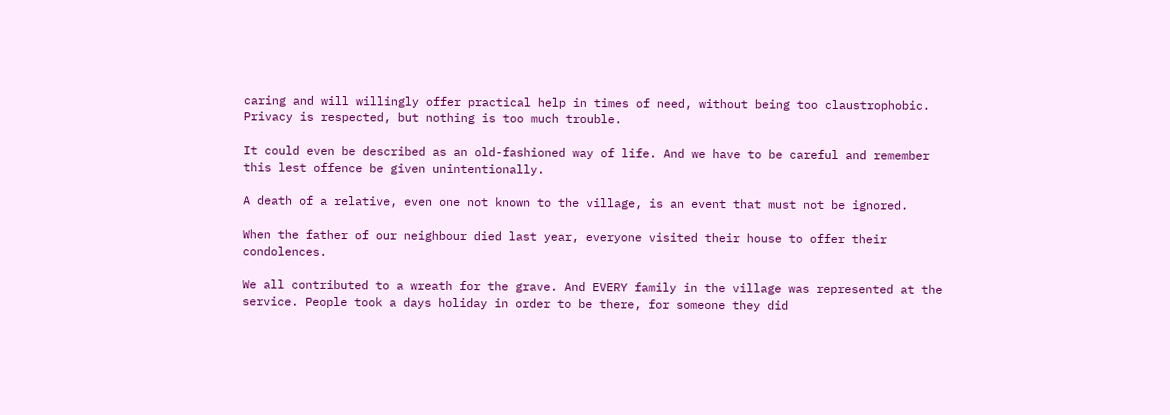caring and will willingly offer practical help in times of need, without being too claustrophobic. Privacy is respected, but nothing is too much trouble.

It could even be described as an old-fashioned way of life. And we have to be careful and remember this lest offence be given unintentionally.

A death of a relative, even one not known to the village, is an event that must not be ignored.

When the father of our neighbour died last year, everyone visited their house to offer their condolences.

We all contributed to a wreath for the grave. And EVERY family in the village was represented at the service. People took a days holiday in order to be there, for someone they did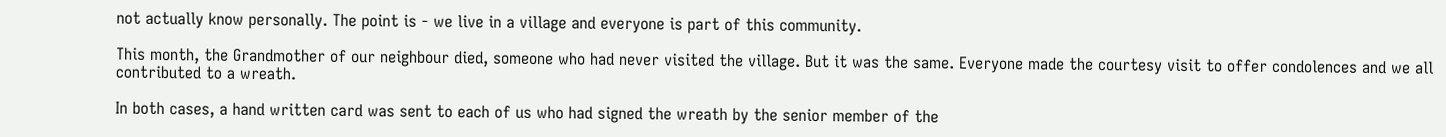not actually know personally. The point is - we live in a village and everyone is part of this community.

This month, the Grandmother of our neighbour died, someone who had never visited the village. But it was the same. Everyone made the courtesy visit to offer condolences and we all contributed to a wreath.

In both cases, a hand written card was sent to each of us who had signed the wreath by the senior member of the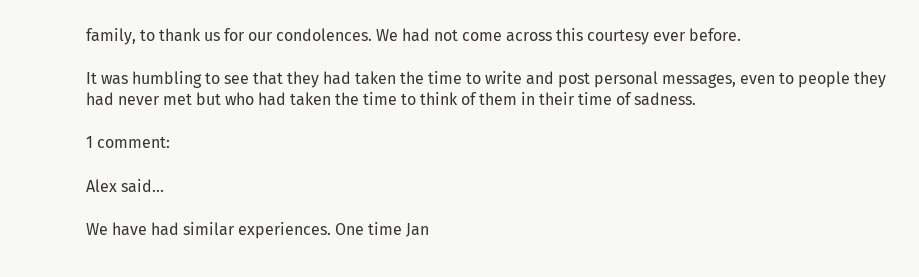family, to thank us for our condolences. We had not come across this courtesy ever before.

It was humbling to see that they had taken the time to write and post personal messages, even to people they had never met but who had taken the time to think of them in their time of sadness.

1 comment:

Alex said...

We have had similar experiences. One time Jan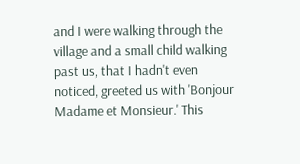and I were walking through the village and a small child walking past us, that I hadn't even noticed, greeted us with 'Bonjour Madame et Monsieur.' This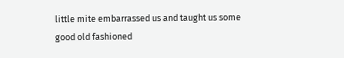little mite embarrassed us and taught us some good old fashioned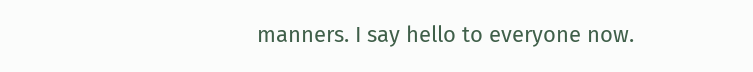manners. I say hello to everyone now.